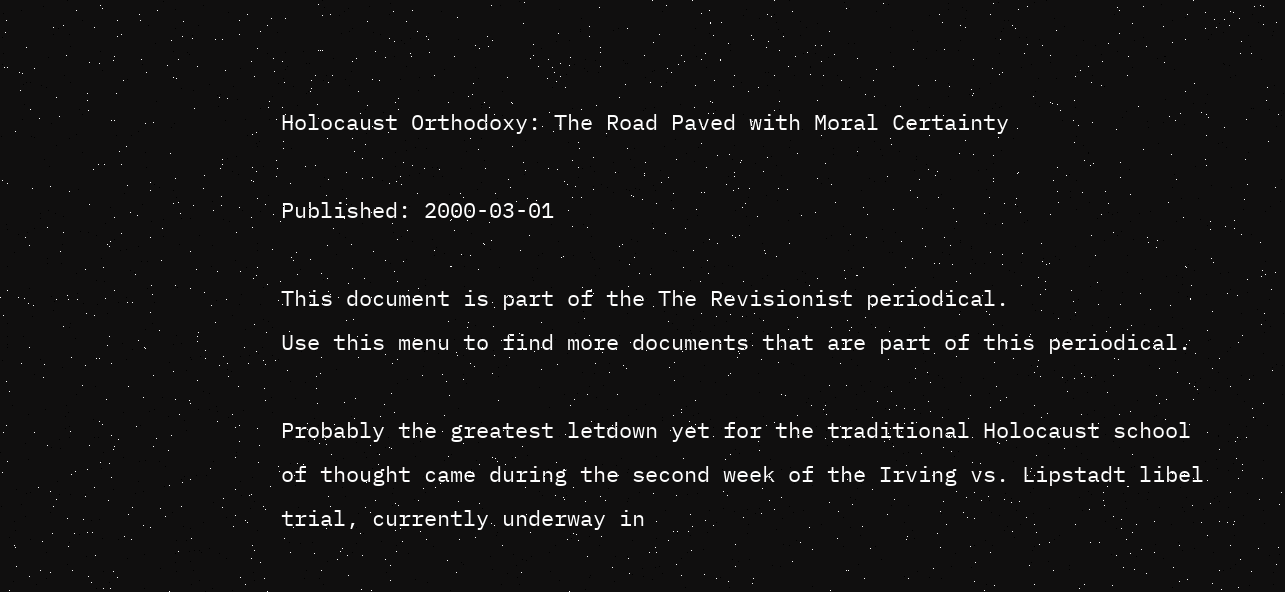Holocaust Orthodoxy: The Road Paved with Moral Certainty

Published: 2000-03-01

This document is part of the The Revisionist periodical.
Use this menu to find more documents that are part of this periodical.

Probably the greatest letdown yet for the traditional Holocaust school of thought came during the second week of the Irving vs. Lipstadt libel trial, currently underway in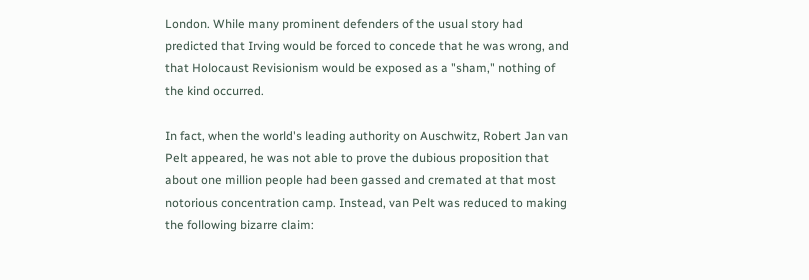London. While many prominent defenders of the usual story had predicted that Irving would be forced to concede that he was wrong, and that Holocaust Revisionism would be exposed as a "sham," nothing of the kind occurred.

In fact, when the world's leading authority on Auschwitz, Robert Jan van Pelt appeared, he was not able to prove the dubious proposition that about one million people had been gassed and cremated at that most notorious concentration camp. Instead, van Pelt was reduced to making the following bizarre claim: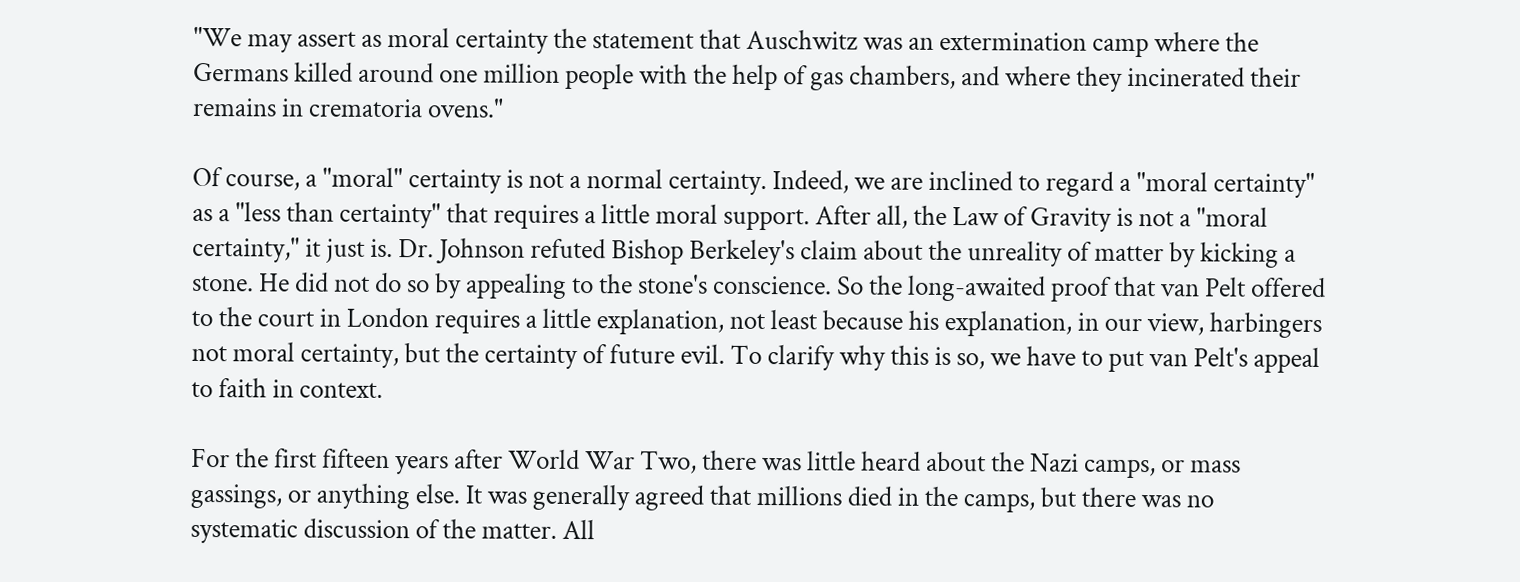"We may assert as moral certainty the statement that Auschwitz was an extermination camp where the Germans killed around one million people with the help of gas chambers, and where they incinerated their remains in crematoria ovens."

Of course, a "moral" certainty is not a normal certainty. Indeed, we are inclined to regard a "moral certainty" as a "less than certainty" that requires a little moral support. After all, the Law of Gravity is not a "moral certainty," it just is. Dr. Johnson refuted Bishop Berkeley's claim about the unreality of matter by kicking a stone. He did not do so by appealing to the stone's conscience. So the long-awaited proof that van Pelt offered to the court in London requires a little explanation, not least because his explanation, in our view, harbingers not moral certainty, but the certainty of future evil. To clarify why this is so, we have to put van Pelt's appeal to faith in context.

For the first fifteen years after World War Two, there was little heard about the Nazi camps, or mass gassings, or anything else. It was generally agreed that millions died in the camps, but there was no systematic discussion of the matter. All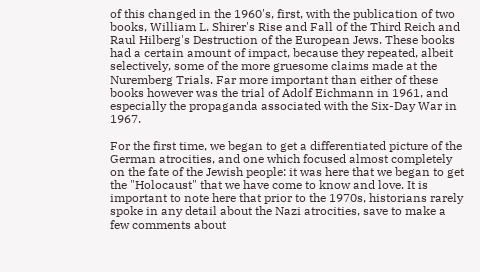of this changed in the 1960's, first, with the publication of two books, William L. Shirer's Rise and Fall of the Third Reich and Raul Hilberg's Destruction of the European Jews. These books had a certain amount of impact, because they repeated, albeit selectively, some of the more gruesome claims made at the Nuremberg Trials. Far more important than either of these books however was the trial of Adolf Eichmann in 1961, and especially the propaganda associated with the Six-Day War in 1967.

For the first time, we began to get a differentiated picture of the German atrocities, and one which focused almost completely on the fate of the Jewish people: it was here that we began to get the "Holocaust" that we have come to know and love. It is important to note here that prior to the 1970s, historians rarely spoke in any detail about the Nazi atrocities, save to make a few comments about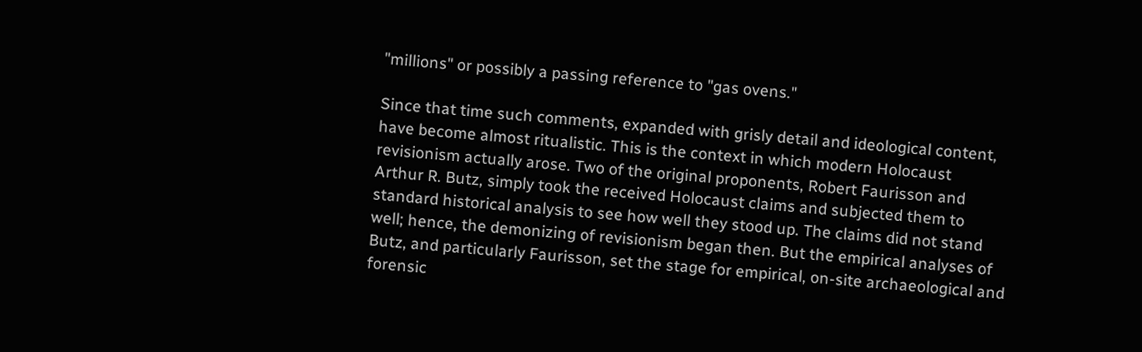"millions" or possibly a passing reference to "gas ovens."

Since that time such comments, expanded with grisly detail and ideological content, have become almost ritualistic. This is the context in which modern Holocaust revisionism actually arose. Two of the original proponents, Robert Faurisson and Arthur R. Butz, simply took the received Holocaust claims and subjected them to standard historical analysis to see how well they stood up. The claims did not stand well; hence, the demonizing of revisionism began then. But the empirical analyses of Butz, and particularly Faurisson, set the stage for empirical, on-site archaeological and forensic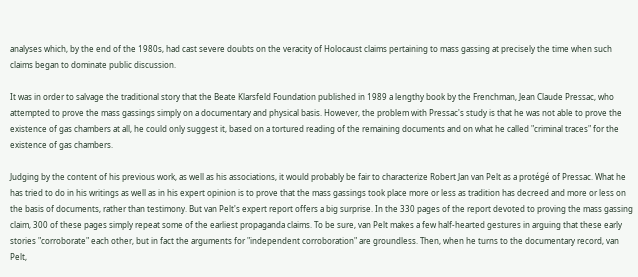analyses which, by the end of the 1980s, had cast severe doubts on the veracity of Holocaust claims pertaining to mass gassing at precisely the time when such claims began to dominate public discussion.

It was in order to salvage the traditional story that the Beate Klarsfeld Foundation published in 1989 a lengthy book by the Frenchman, Jean Claude Pressac, who attempted to prove the mass gassings simply on a documentary and physical basis. However, the problem with Pressac's study is that he was not able to prove the existence of gas chambers at all, he could only suggest it, based on a tortured reading of the remaining documents and on what he called "criminal traces" for the existence of gas chambers.

Judging by the content of his previous work, as well as his associations, it would probably be fair to characterize Robert Jan van Pelt as a protégé of Pressac. What he has tried to do in his writings as well as in his expert opinion is to prove that the mass gassings took place more or less as tradition has decreed and more or less on the basis of documents, rather than testimony. But van Pelt's expert report offers a big surprise. In the 330 pages of the report devoted to proving the mass gassing claim, 300 of these pages simply repeat some of the earliest propaganda claims. To be sure, van Pelt makes a few half-hearted gestures in arguing that these early stories "corroborate" each other, but in fact the arguments for "independent corroboration" are groundless. Then, when he turns to the documentary record, van Pelt,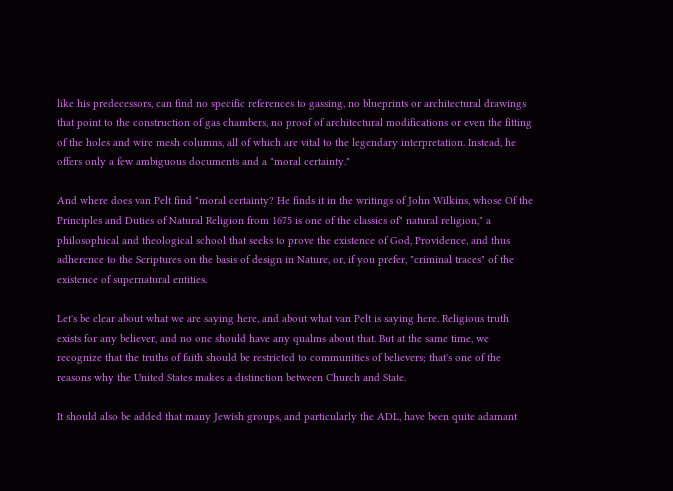like his predecessors, can find no specific references to gassing, no blueprints or architectural drawings that point to the construction of gas chambers, no proof of architectural modifications or even the fitting of the holes and wire mesh columns, all of which are vital to the legendary interpretation. Instead, he offers only a few ambiguous documents and a "moral certainty."

And where does van Pelt find "moral certainty? He finds it in the writings of John Wilkins, whose Of the Principles and Duties of Natural Religion from 1675 is one of the classics of" natural religion," a philosophical and theological school that seeks to prove the existence of God, Providence, and thus adherence to the Scriptures on the basis of design in Nature, or, if you prefer, "criminal traces" of the existence of supernatural entities.

Let's be clear about what we are saying here, and about what van Pelt is saying here. Religious truth exists for any believer, and no one should have any qualms about that. But at the same time, we recognize that the truths of faith should be restricted to communities of believers; that's one of the reasons why the United States makes a distinction between Church and State.

It should also be added that many Jewish groups, and particularly the ADL, have been quite adamant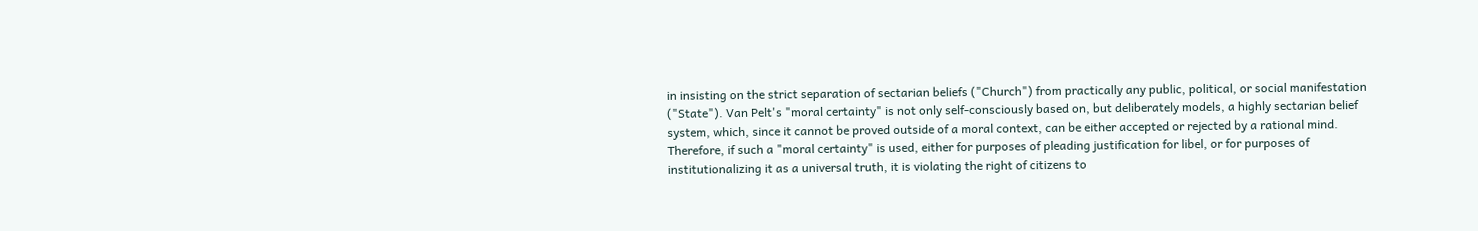in insisting on the strict separation of sectarian beliefs ("Church") from practically any public, political, or social manifestation ("State"). Van Pelt's "moral certainty" is not only self-consciously based on, but deliberately models, a highly sectarian belief system, which, since it cannot be proved outside of a moral context, can be either accepted or rejected by a rational mind. Therefore, if such a "moral certainty" is used, either for purposes of pleading justification for libel, or for purposes of institutionalizing it as a universal truth, it is violating the right of citizens to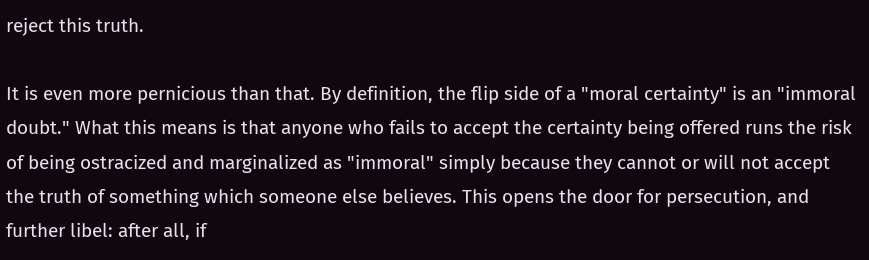reject this truth.

It is even more pernicious than that. By definition, the flip side of a "moral certainty" is an "immoral doubt." What this means is that anyone who fails to accept the certainty being offered runs the risk of being ostracized and marginalized as "immoral" simply because they cannot or will not accept the truth of something which someone else believes. This opens the door for persecution, and further libel: after all, if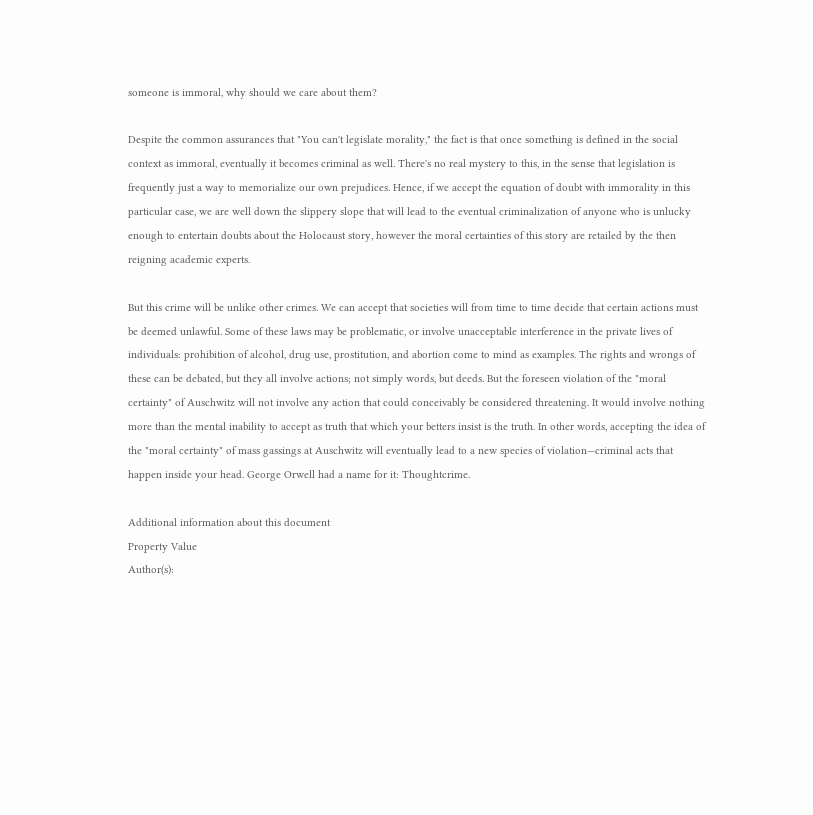someone is immoral, why should we care about them?

Despite the common assurances that "You can't legislate morality," the fact is that once something is defined in the social context as immoral, eventually it becomes criminal as well. There's no real mystery to this, in the sense that legislation is frequently just a way to memorialize our own prejudices. Hence, if we accept the equation of doubt with immorality in this particular case, we are well down the slippery slope that will lead to the eventual criminalization of anyone who is unlucky enough to entertain doubts about the Holocaust story, however the moral certainties of this story are retailed by the then reigning academic experts.

But this crime will be unlike other crimes. We can accept that societies will from time to time decide that certain actions must be deemed unlawful. Some of these laws may be problematic, or involve unacceptable interference in the private lives of individuals: prohibition of alcohol, drug use, prostitution, and abortion come to mind as examples. The rights and wrongs of these can be debated, but they all involve actions; not simply words, but deeds. But the foreseen violation of the "moral certainty" of Auschwitz will not involve any action that could conceivably be considered threatening. It would involve nothing more than the mental inability to accept as truth that which your betters insist is the truth. In other words, accepting the idea of the "moral certainty" of mass gassings at Auschwitz will eventually lead to a new species of violation—criminal acts that happen inside your head. George Orwell had a name for it: Thoughtcrime.

Additional information about this document
Property Value
Author(s):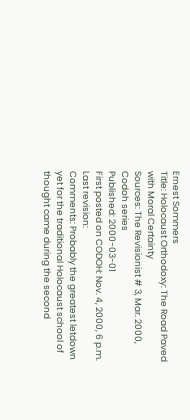Ernest Sommers
Title: Holocaust Orthodoxy: The Road Paved with Moral Certainty
Sources: The Revisionist # 3, Mar. 2000, Codoh series
Published: 2000-03-01
First posted on CODOH: Nov. 4, 2000, 6 p.m.
Last revision:
Comments: Probably the greatest letdown yet for the traditional Holocaust school of thought came during the second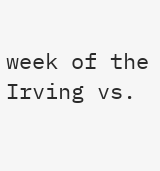week of the Irving vs.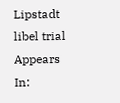Lipstadt libel trial
Appears In: